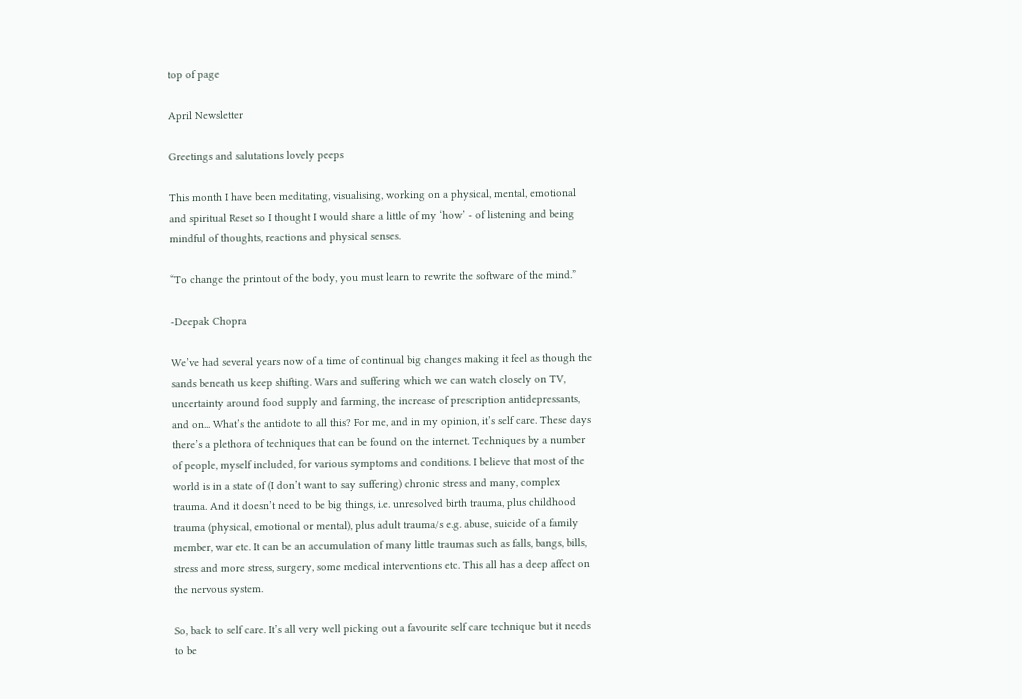top of page

April Newsletter

Greetings and salutations lovely peeps

This month I have been meditating, visualising, working on a physical, mental, emotional and spiritual Reset so I thought I would share a little of my ‘how’ - of listening and being mindful of thoughts, reactions and physical senses.

“To change the printout of the body, you must learn to rewrite the software of the mind.”

-Deepak Chopra

We’ve had several years now of a time of continual big changes making it feel as though the sands beneath us keep shifting. Wars and suffering which we can watch closely on TV, uncertainty around food supply and farming, the increase of prescription antidepressants, and on... What’s the antidote to all this? For me, and in my opinion, it’s self care. These days there’s a plethora of techniques that can be found on the internet. Techniques by a number of people, myself included, for various symptoms and conditions. I believe that most of the world is in a state of (I don’t want to say suffering) chronic stress and many, complex trauma. And it doesn’t need to be big things, i.e. unresolved birth trauma, plus childhood trauma (physical, emotional or mental), plus adult trauma/s e.g. abuse, suicide of a family member, war etc. It can be an accumulation of many little traumas such as falls, bangs, bills, stress and more stress, surgery, some medical interventions etc. This all has a deep affect on the nervous system.

So, back to self care. It’s all very well picking out a favourite self care technique but it needs to be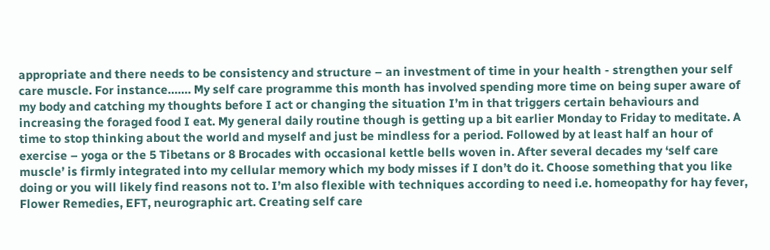appropriate and there needs to be consistency and structure – an investment of time in your health - strengthen your self care muscle. For instance……. My self care programme this month has involved spending more time on being super aware of my body and catching my thoughts before I act or changing the situation I’m in that triggers certain behaviours and increasing the foraged food I eat. My general daily routine though is getting up a bit earlier Monday to Friday to meditate. A time to stop thinking about the world and myself and just be mindless for a period. Followed by at least half an hour of exercise – yoga or the 5 Tibetans or 8 Brocades with occasional kettle bells woven in. After several decades my ‘self care muscle’ is firmly integrated into my cellular memory which my body misses if I don’t do it. Choose something that you like doing or you will likely find reasons not to. I’m also flexible with techniques according to need i.e. homeopathy for hay fever, Flower Remedies, EFT, neurographic art. Creating self care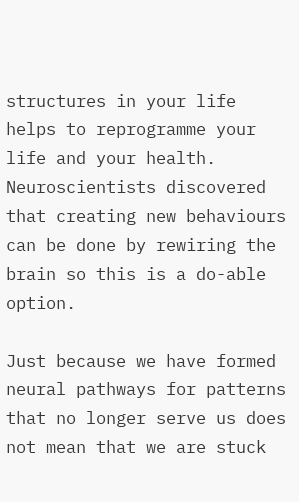structures in your life helps to reprogramme your life and your health. Neuroscientists discovered that creating new behaviours can be done by rewiring the brain so this is a do-able option.

Just because we have formed neural pathways for patterns that no longer serve us does not mean that we are stuck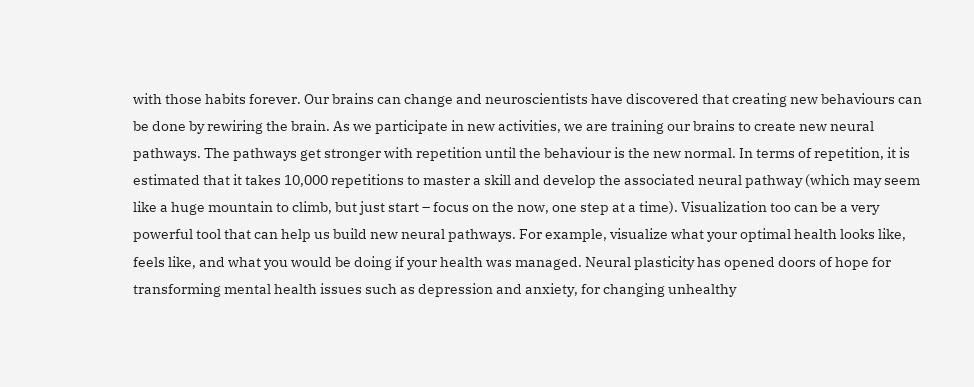with those habits forever. Our brains can change and neuroscientists have discovered that creating new behaviours can be done by rewiring the brain. As we participate in new activities, we are training our brains to create new neural pathways. The pathways get stronger with repetition until the behaviour is the new normal. In terms of repetition, it is estimated that it takes 10,000 repetitions to master a skill and develop the associated neural pathway (which may seem like a huge mountain to climb, but just start – focus on the now, one step at a time). Visualization too can be a very powerful tool that can help us build new neural pathways. For example, visualize what your optimal health looks like, feels like, and what you would be doing if your health was managed. Neural plasticity has opened doors of hope for transforming mental health issues such as depression and anxiety, for changing unhealthy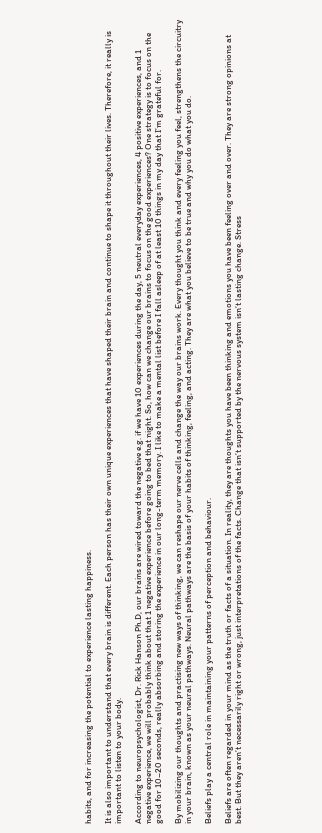habits, and for increasing the potential to experience lasting happiness.

It is also important to understand that every brain is different. Each person has their own unique experiences that have shaped their brain and continue to shape it throughout their lives. Therefore, it really is important to listen to your body.

According to neuropsychologist, Dr. Rick Hanson Ph.D, our brains are wired toward the negative e.g. if we have 10 experiences during the day, 5 neutral everyday experiences, 4 positive experiences, and 1 negative experience, we will probably think about that 1 negative experience before going to bed that night. So, how can we change our brains to focus on the good experiences? One strategy is to focus on the good for 10–20 seconds, really absorbing and storing the experience in our long-term memory. I like to make a mental list before I fall asleep of at least 10 things in my day that I’m grateful for.

By mobilizing our thoughts and practising new ways of thinking, we can reshape our nerve cells and change the way our brains work. Every thought you think and every feeling you feel, strengthens the circuitry in your brain, known as your neural pathways. Neural pathways are the basis of your habits of thinking, feeling, and acting. They are what you believe to be true and why you do what you do.

Beliefs play a central role in maintaining your patterns of perception and behaviour.

Beliefs are often regarded in your mind as the truth or facts of a situation. In reality, they are thoughts you have been thinking and emotions you have been feeling over and over. They are strong opinions at best. But they aren’t necessarily right or wrong, just interpretations of the facts. Change that isn’t supported by the nervous system isn’t lasting change. Stress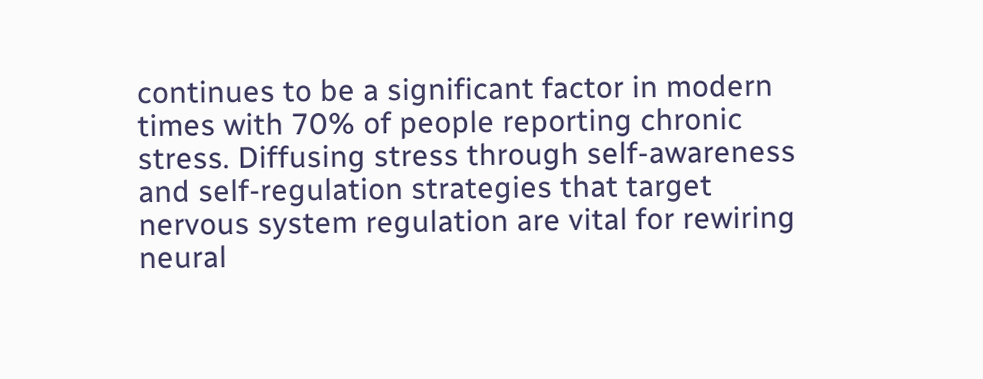continues to be a significant factor in modern times with 70% of people reporting chronic stress. Diffusing stress through self-awareness and self-regulation strategies that target nervous system regulation are vital for rewiring neural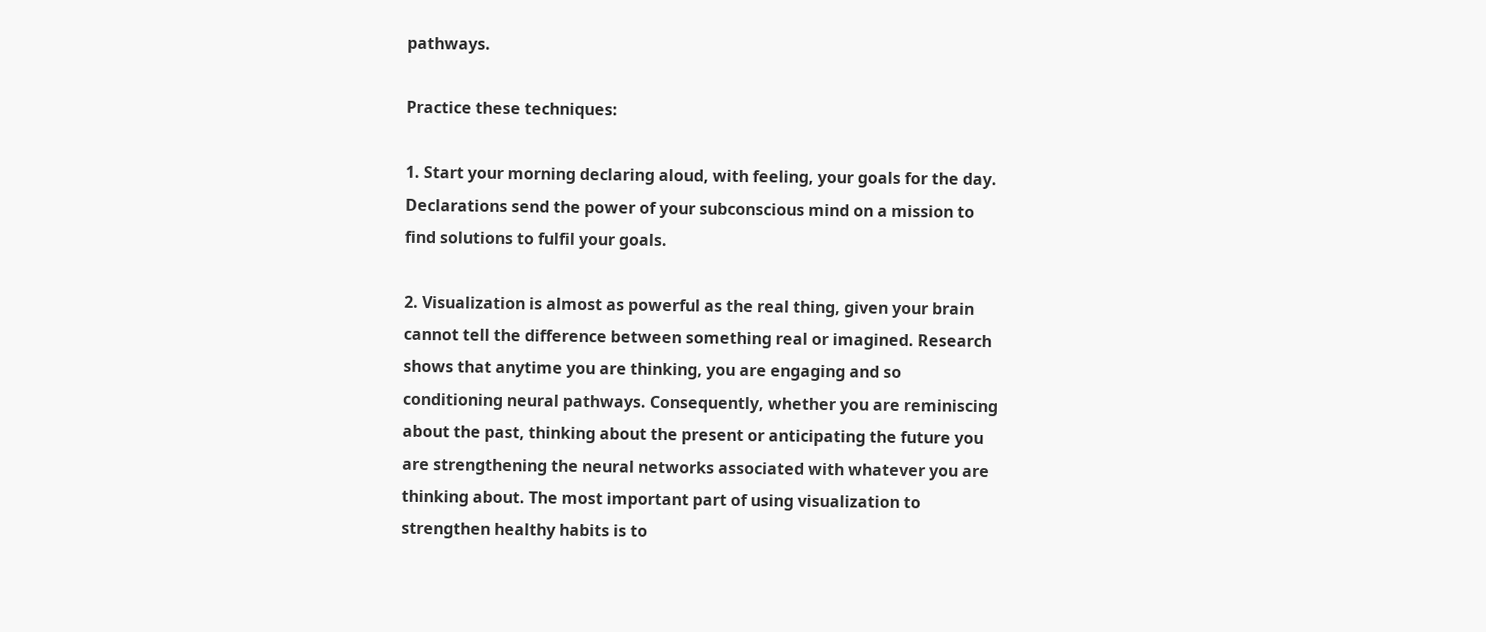pathways.

Practice these techniques:

1. Start your morning declaring aloud, with feeling, your goals for the day. Declarations send the power of your subconscious mind on a mission to find solutions to fulfil your goals.

2. Visualization is almost as powerful as the real thing, given your brain cannot tell the difference between something real or imagined. Research shows that anytime you are thinking, you are engaging and so conditioning neural pathways. Consequently, whether you are reminiscing about the past, thinking about the present or anticipating the future you are strengthening the neural networks associated with whatever you are thinking about. The most important part of using visualization to strengthen healthy habits is to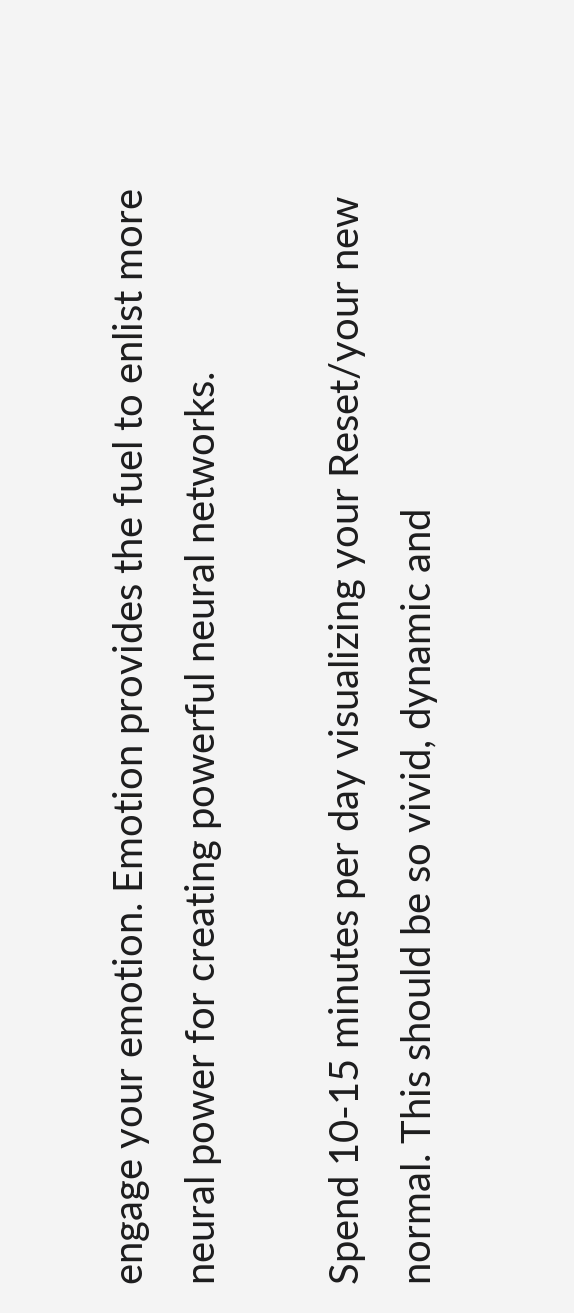engage your emotion. Emotion provides the fuel to enlist more neural power for creating powerful neural networks.

Spend 10-15 minutes per day visualizing your Reset/your new normal. This should be so vivid, dynamic and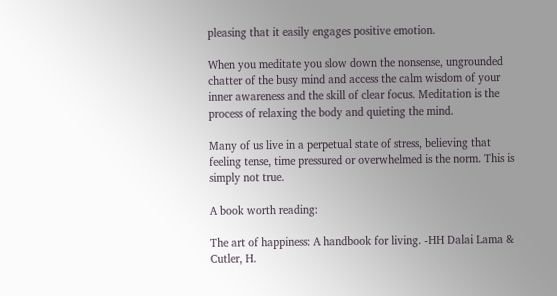pleasing that it easily engages positive emotion.

When you meditate you slow down the nonsense, ungrounded chatter of the busy mind and access the calm wisdom of your inner awareness and the skill of clear focus. Meditation is the process of relaxing the body and quieting the mind.

Many of us live in a perpetual state of stress, believing that feeling tense, time pressured or overwhelmed is the norm. This is simply not true.

A book worth reading:

The art of happiness: A handbook for living. -HH Dalai Lama & Cutler, H.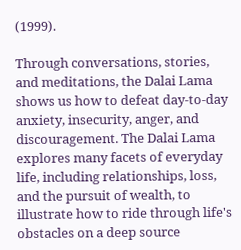(1999).

Through conversations, stories, and meditations, the Dalai Lama shows us how to defeat day-to-day anxiety, insecurity, anger, and discouragement. The Dalai Lama explores many facets of everyday life, including relationships, loss, and the pursuit of wealth, to illustrate how to ride through life's obstacles on a deep source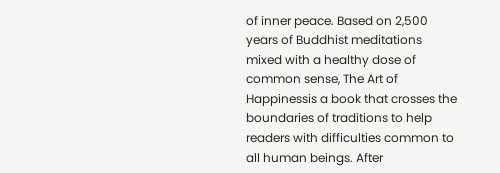of inner peace. Based on 2,500 years of Buddhist meditations mixed with a healthy dose of common sense, The Art of Happinessis a book that crosses the boundaries of traditions to help readers with difficulties common to all human beings. After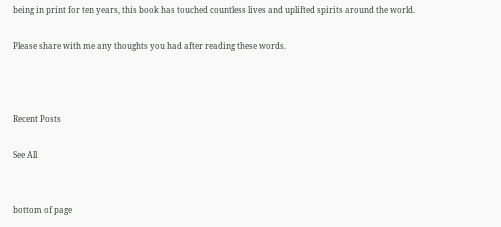being in print for ten years, this book has touched countless lives and uplifted spirits around the world.

Please share with me any thoughts you had after reading these words.



Recent Posts

See All


bottom of page